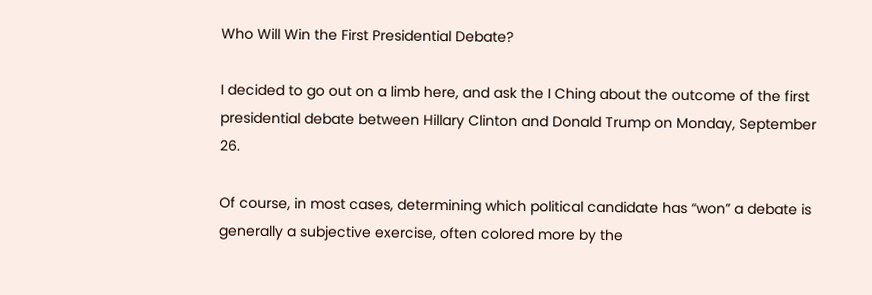Who Will Win the First Presidential Debate?

I decided to go out on a limb here, and ask the I Ching about the outcome of the first presidential debate between Hillary Clinton and Donald Trump on Monday, September 26.

Of course, in most cases, determining which political candidate has “won” a debate is generally a subjective exercise, often colored more by the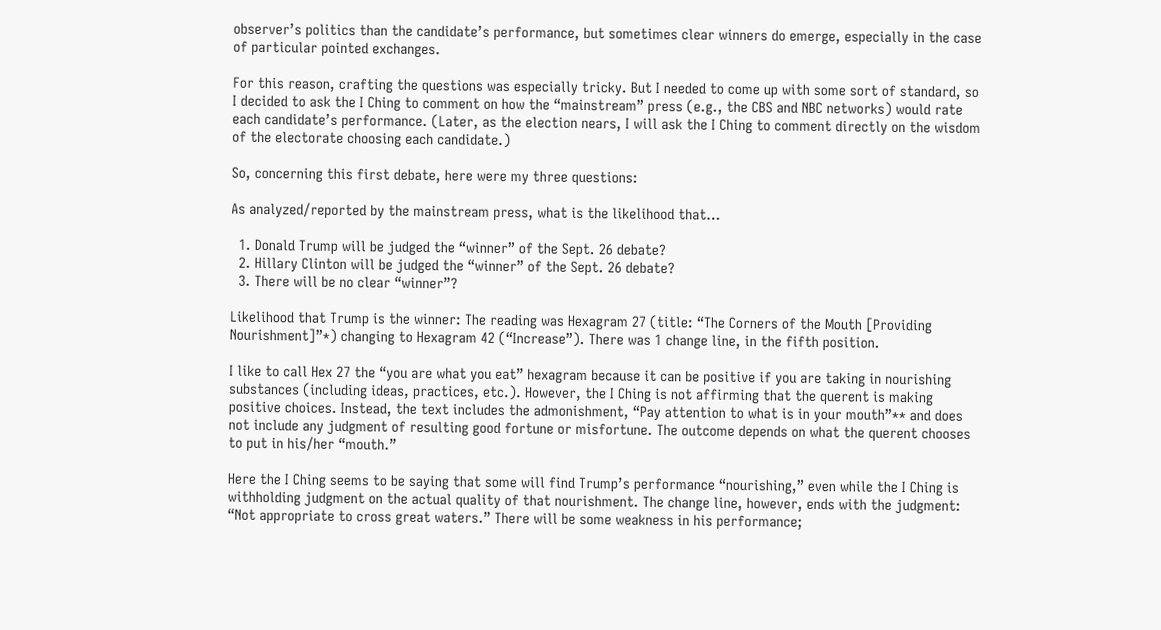observer’s politics than the candidate’s performance, but sometimes clear winners do emerge, especially in the case of particular pointed exchanges.

For this reason, crafting the questions was especially tricky. But I needed to come up with some sort of standard, so I decided to ask the I Ching to comment on how the “mainstream” press (e.g., the CBS and NBC networks) would rate each candidate’s performance. (Later, as the election nears, I will ask the I Ching to comment directly on the wisdom of the electorate choosing each candidate.)

So, concerning this first debate, here were my three questions:

As analyzed/reported by the mainstream press, what is the likelihood that…

  1. Donald Trump will be judged the “winner” of the Sept. 26 debate?
  2. Hillary Clinton will be judged the “winner” of the Sept. 26 debate?
  3. There will be no clear “winner”?

Likelihood that Trump is the winner: The reading was Hexagram 27 (title: “The Corners of the Mouth [Providing Nourishment]”*) changing to Hexagram 42 (“Increase”). There was 1 change line, in the fifth position.

I like to call Hex 27 the “you are what you eat” hexagram because it can be positive if you are taking in nourishing substances (including ideas, practices, etc.). However, the I Ching is not affirming that the querent is making positive choices. Instead, the text includes the admonishment, “Pay attention to what is in your mouth”** and does not include any judgment of resulting good fortune or misfortune. The outcome depends on what the querent chooses to put in his/her “mouth.”

Here the I Ching seems to be saying that some will find Trump’s performance “nourishing,” even while the I Ching is withholding judgment on the actual quality of that nourishment. The change line, however, ends with the judgment: “Not appropriate to cross great waters.” There will be some weakness in his performance;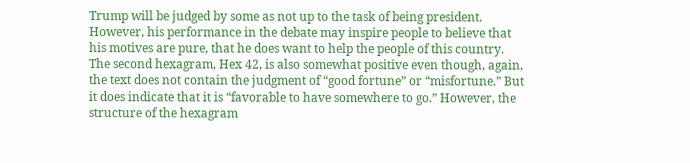Trump will be judged by some as not up to the task of being president. However, his performance in the debate may inspire people to believe that his motives are pure, that he does want to help the people of this country. The second hexagram, Hex 42, is also somewhat positive even though, again, the text does not contain the judgment of “good fortune” or “misfortune.” But it does indicate that it is “favorable to have somewhere to go.” However, the structure of the hexagram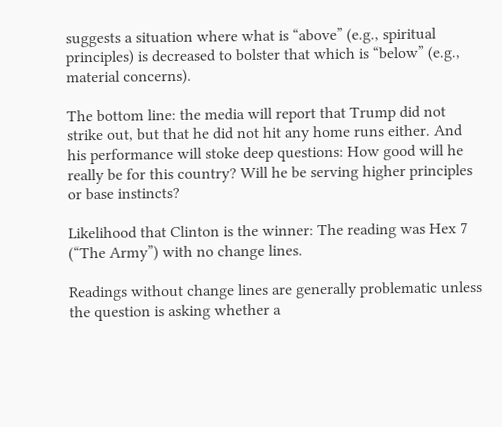suggests a situation where what is “above” (e.g., spiritual principles) is decreased to bolster that which is “below” (e.g., material concerns).

The bottom line: the media will report that Trump did not strike out, but that he did not hit any home runs either. And his performance will stoke deep questions: How good will he really be for this country? Will he be serving higher principles or base instincts?

Likelihood that Clinton is the winner: The reading was Hex 7 (“The Army”) with no change lines.

Readings without change lines are generally problematic unless the question is asking whether a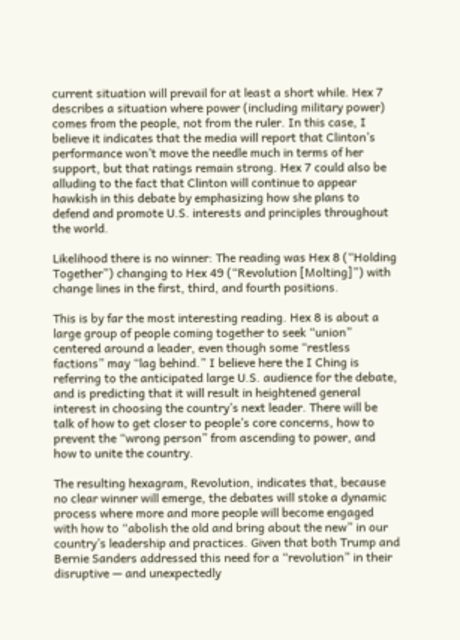current situation will prevail for at least a short while. Hex 7 describes a situation where power (including military power) comes from the people, not from the ruler. In this case, I believe it indicates that the media will report that Clinton’s performance won’t move the needle much in terms of her support, but that ratings remain strong. Hex 7 could also be alluding to the fact that Clinton will continue to appear hawkish in this debate by emphasizing how she plans to defend and promote U.S. interests and principles throughout the world.

Likelihood there is no winner: The reading was Hex 8 (“Holding Together”) changing to Hex 49 (“Revolution [Molting]”) with change lines in the first, third, and fourth positions.

This is by far the most interesting reading. Hex 8 is about a large group of people coming together to seek “union” centered around a leader, even though some “restless factions” may “lag behind.” I believe here the I Ching is referring to the anticipated large U.S. audience for the debate, and is predicting that it will result in heightened general interest in choosing the country’s next leader. There will be talk of how to get closer to people’s core concerns, how to prevent the “wrong person” from ascending to power, and how to unite the country.

The resulting hexagram, Revolution, indicates that, because no clear winner will emerge, the debates will stoke a dynamic process where more and more people will become engaged with how to “abolish the old and bring about the new” in our country’s leadership and practices. Given that both Trump and Bernie Sanders addressed this need for a “revolution” in their disruptive — and unexpectedly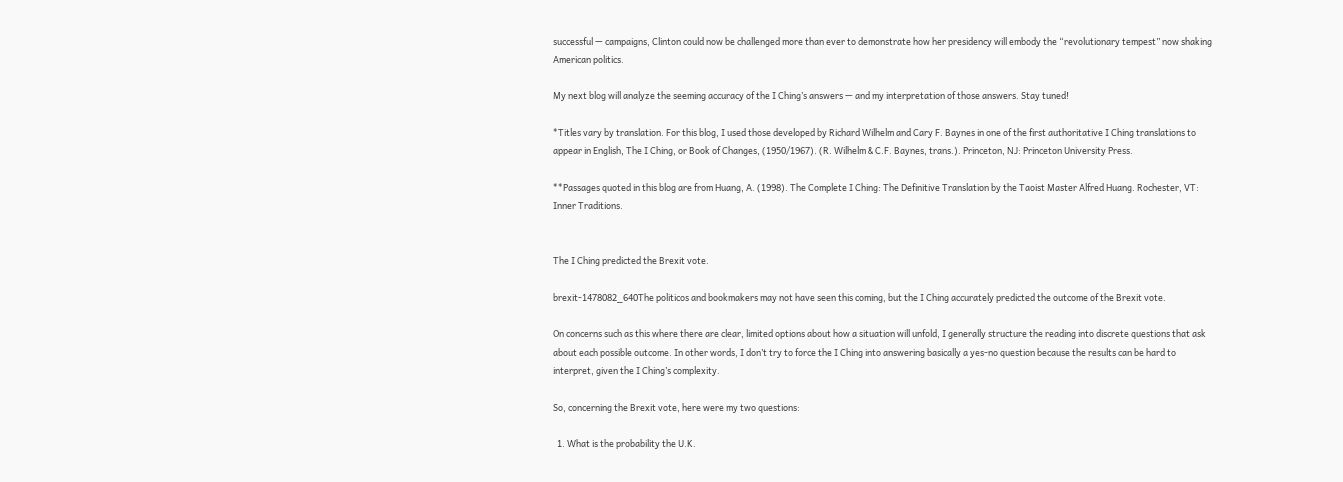successful — campaigns, Clinton could now be challenged more than ever to demonstrate how her presidency will embody the “revolutionary tempest” now shaking American politics.

My next blog will analyze the seeming accuracy of the I Ching’s answers — and my interpretation of those answers. Stay tuned!

*Titles vary by translation. For this blog, I used those developed by Richard Wilhelm and Cary F. Baynes in one of the first authoritative I Ching translations to appear in English, The I Ching, or Book of Changes, (1950/1967). (R. Wilhelm & C.F. Baynes, trans.). Princeton, NJ: Princeton University Press.

**Passages quoted in this blog are from Huang, A. (1998). The Complete I Ching: The Definitive Translation by the Taoist Master Alfred Huang. Rochester, VT: Inner Traditions.


The I Ching predicted the Brexit vote.

brexit-1478082_640The politicos and bookmakers may not have seen this coming, but the I Ching accurately predicted the outcome of the Brexit vote.

On concerns such as this where there are clear, limited options about how a situation will unfold, I generally structure the reading into discrete questions that ask about each possible outcome. In other words, I don’t try to force the I Ching into answering basically a yes-no question because the results can be hard to interpret, given the I Ching’s complexity.

So, concerning the Brexit vote, here were my two questions:

  1. What is the probability the U.K.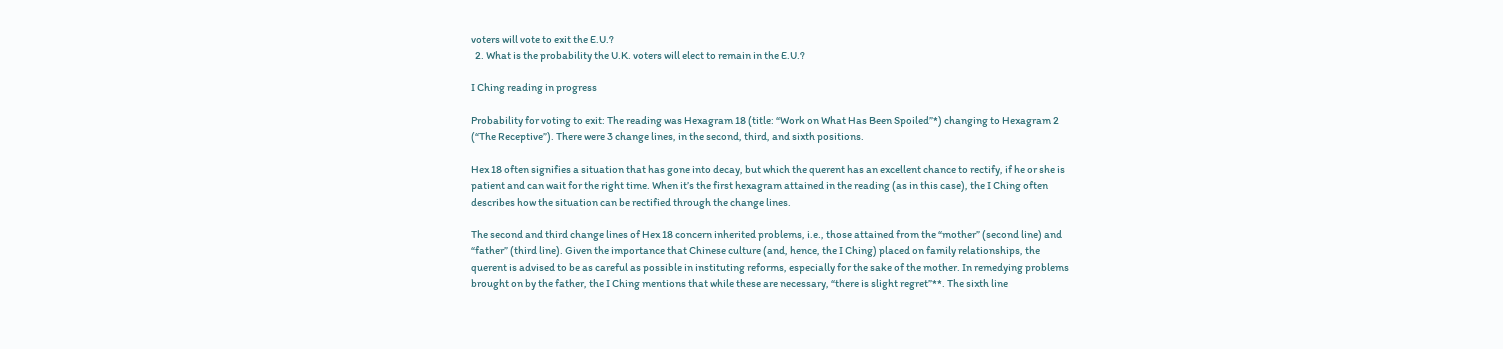voters will vote to exit the E.U.?
  2. What is the probability the U.K. voters will elect to remain in the E.U.?

I Ching reading in progress

Probability for voting to exit: The reading was Hexagram 18 (title: “Work on What Has Been Spoiled”*) changing to Hexagram 2 (“The Receptive”). There were 3 change lines, in the second, third, and sixth positions.

Hex 18 often signifies a situation that has gone into decay, but which the querent has an excellent chance to rectify, if he or she is patient and can wait for the right time. When it’s the first hexagram attained in the reading (as in this case), the I Ching often describes how the situation can be rectified through the change lines.

The second and third change lines of Hex 18 concern inherited problems, i.e., those attained from the “mother” (second line) and “father” (third line). Given the importance that Chinese culture (and, hence, the I Ching) placed on family relationships, the querent is advised to be as careful as possible in instituting reforms, especially for the sake of the mother. In remedying problems brought on by the father, the I Ching mentions that while these are necessary, “there is slight regret”**. The sixth line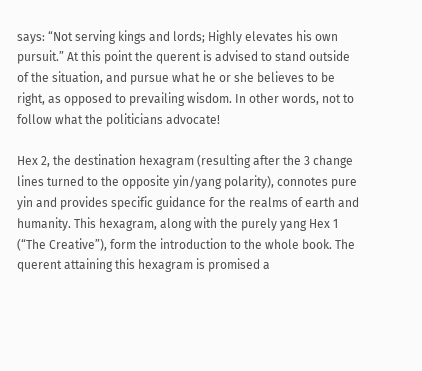says: “Not serving kings and lords; Highly elevates his own pursuit.” At this point the querent is advised to stand outside of the situation, and pursue what he or she believes to be right, as opposed to prevailing wisdom. In other words, not to follow what the politicians advocate!

Hex 2, the destination hexagram (resulting after the 3 change lines turned to the opposite yin/yang polarity), connotes pure yin and provides specific guidance for the realms of earth and humanity. This hexagram, along with the purely yang Hex 1 (“The Creative”), form the introduction to the whole book. The querent attaining this hexagram is promised a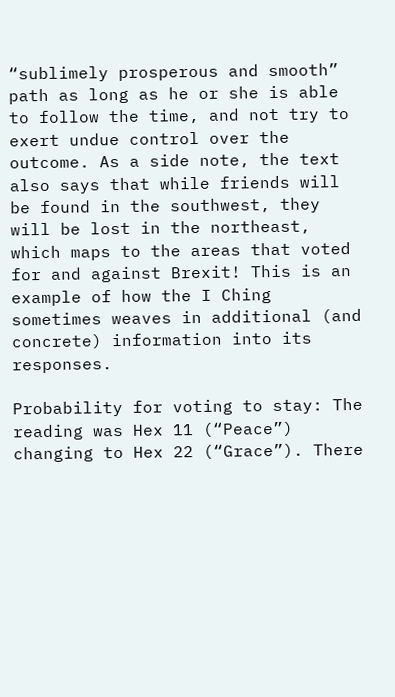“sublimely prosperous and smooth” path as long as he or she is able to follow the time, and not try to exert undue control over the outcome. As a side note, the text also says that while friends will be found in the southwest, they will be lost in the northeast, which maps to the areas that voted for and against Brexit! This is an example of how the I Ching sometimes weaves in additional (and concrete) information into its responses.

Probability for voting to stay: The reading was Hex 11 (“Peace”) changing to Hex 22 (“Grace”). There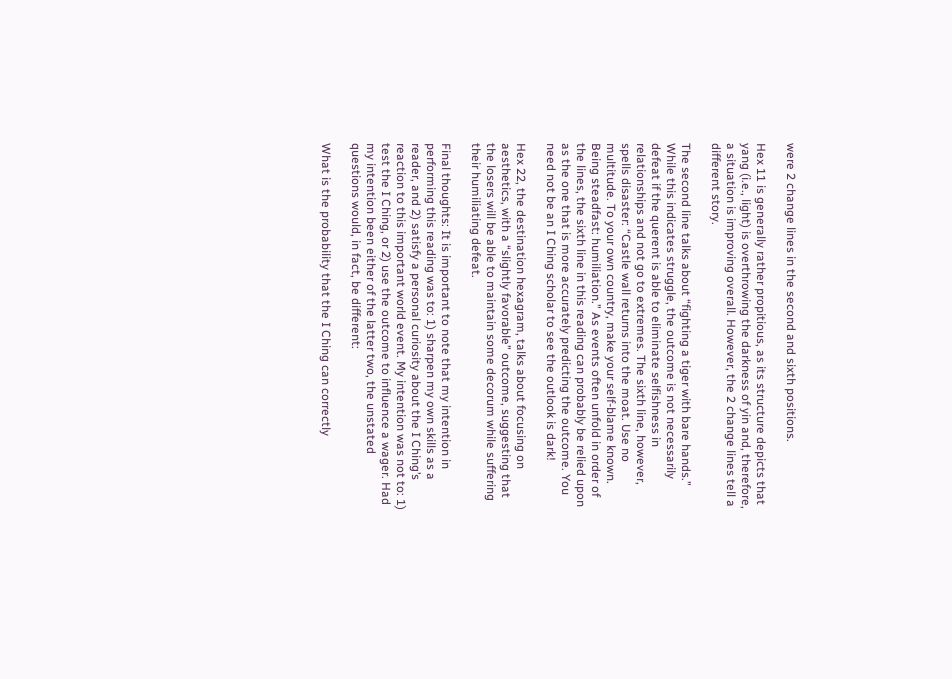were 2 change lines in the second and sixth positions.

Hex 11 is generally rather propitious, as its structure depicts that yang (i.e., light) is overthrowing the darkness of yin and, therefore, a situation is improving overall. However, the 2 change lines tell a different story.

The second line talks about “fighting a tiger with bare hands.” While this indicates struggle, the outcome is not necessarily defeat if the querent is able to eliminate selfishness in relationships and not go to extremes. The sixth line, however, spells disaster: “Castle wall returns into the moat. Use no multitude. To your own country, make your self-blame known. Being steadfast: humiliation.” As events often unfold in order of the lines, the sixth line in this reading can probably be relied upon as the one that is more accurately predicting the outcome. You need not be an I Ching scholar to see the outlook is dark!

Hex 22, the destination hexagram, talks about focusing on aesthetics, with a “slightly favorable” outcome, suggesting that the losers will be able to maintain some decorum while suffering their humiliating defeat.

Final thoughts: It is important to note that my intention in performing this reading was to: 1) sharpen my own skills as a reader, and 2) satisfy a personal curiosity about the I Ching’s reaction to this important world event. My intention was not to: 1) test the I Ching, or 2) use the outcome to influence a wager. Had my intention been either of the latter two, the unstated questions would, in fact, be different:

What is the probability that the I Ching can correctly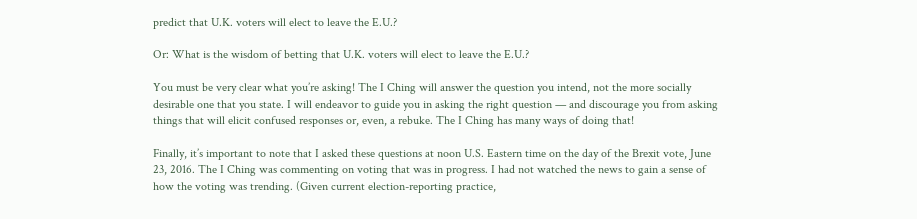predict that U.K. voters will elect to leave the E.U.?

Or: What is the wisdom of betting that U.K. voters will elect to leave the E.U.?

You must be very clear what you’re asking! The I Ching will answer the question you intend, not the more socially desirable one that you state. I will endeavor to guide you in asking the right question — and discourage you from asking things that will elicit confused responses or, even, a rebuke. The I Ching has many ways of doing that!

Finally, it’s important to note that I asked these questions at noon U.S. Eastern time on the day of the Brexit vote, June 23, 2016. The I Ching was commenting on voting that was in progress. I had not watched the news to gain a sense of how the voting was trending. (Given current election-reporting practice,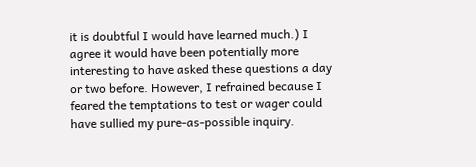it is doubtful I would have learned much.) I agree it would have been potentially more interesting to have asked these questions a day or two before. However, I refrained because I feared the temptations to test or wager could have sullied my pure-as-possible inquiry.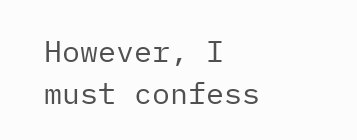However, I must confess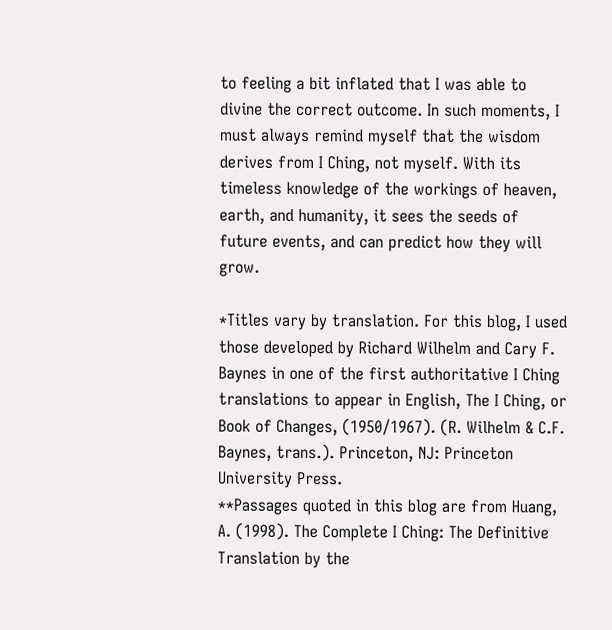to feeling a bit inflated that I was able to divine the correct outcome. In such moments, I must always remind myself that the wisdom derives from I Ching, not myself. With its timeless knowledge of the workings of heaven, earth, and humanity, it sees the seeds of future events, and can predict how they will grow.

*Titles vary by translation. For this blog, I used those developed by Richard Wilhelm and Cary F. Baynes in one of the first authoritative I Ching translations to appear in English, The I Ching, or Book of Changes, (1950/1967). (R. Wilhelm & C.F. Baynes, trans.). Princeton, NJ: Princeton University Press.
**Passages quoted in this blog are from Huang, A. (1998). The Complete I Ching: The Definitive Translation by the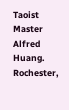Taoist Master Alfred Huang. Rochester,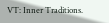VT: Inner Traditions.